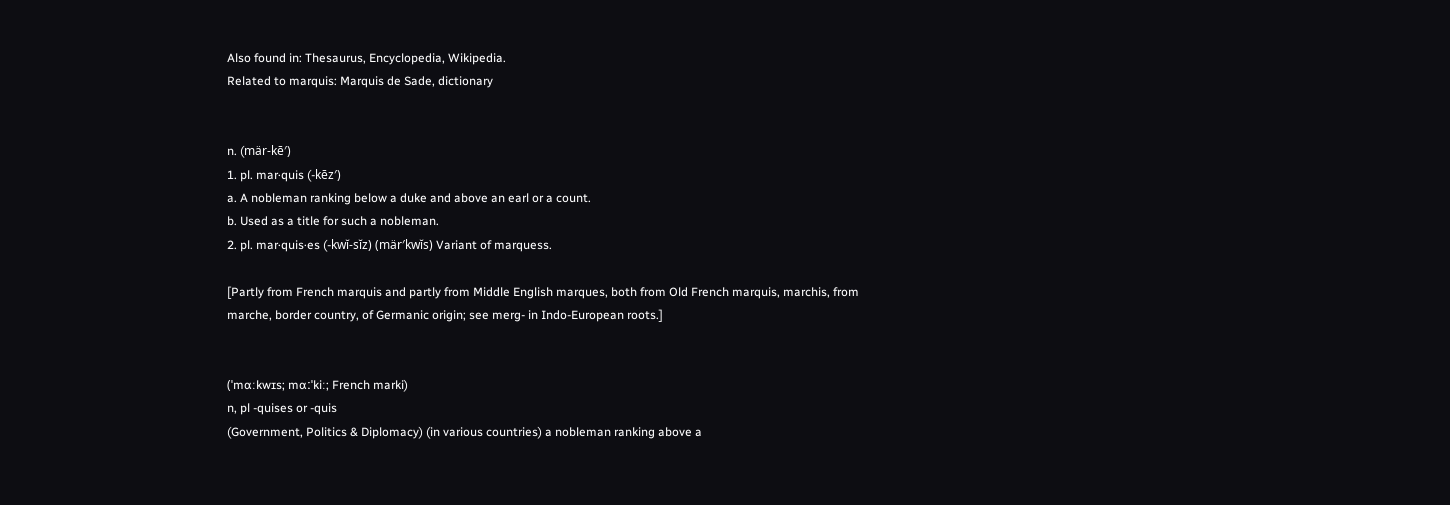Also found in: Thesaurus, Encyclopedia, Wikipedia.
Related to marquis: Marquis de Sade, dictionary


n. (mär-kē′)
1. pl. mar·quis (-kēz′)
a. A nobleman ranking below a duke and above an earl or a count.
b. Used as a title for such a nobleman.
2. pl. mar·quis·es (-kwĭ-sĭz) (mär′kwĭs) Variant of marquess.

[Partly from French marquis and partly from Middle English marques, both from Old French marquis, marchis, from marche, border country, of Germanic origin; see merg- in Indo-European roots.]


(ˈmɑːkwɪs; mɑːˈkiː; French marki)
n, pl -quises or -quis
(Government, Politics & Diplomacy) (in various countries) a nobleman ranking above a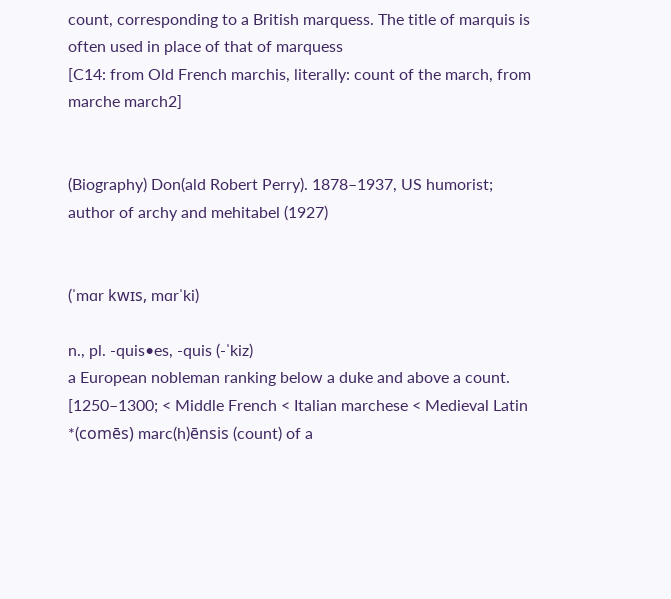count, corresponding to a British marquess. The title of marquis is often used in place of that of marquess
[C14: from Old French marchis, literally: count of the march, from marche march2]


(Biography) Don(ald Robert Perry). 1878–1937, US humorist; author of archy and mehitabel (1927)


(ˈmɑr kwɪs, mɑrˈki)

n., pl. -quis•es, -quis (-ˈkiz)
a European nobleman ranking below a duke and above a count.
[1250–1300; < Middle French < Italian marchese < Medieval Latin *(comēs) marc(h)ēnsis (count) of a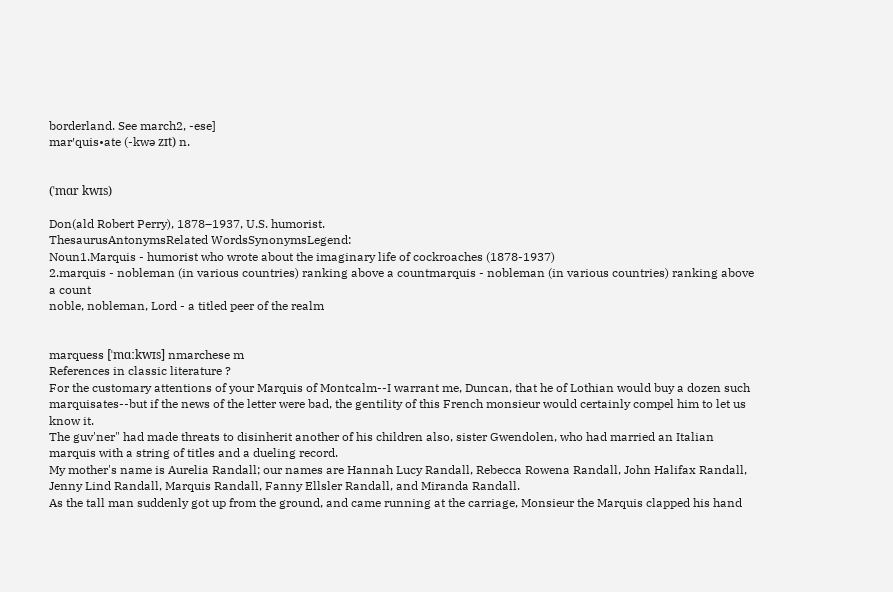borderland. See march2, -ese]
mar′quis•ate (-kwə zɪt) n.


(ˈmɑr kwɪs)

Don(ald Robert Perry), 1878–1937, U.S. humorist.
ThesaurusAntonymsRelated WordsSynonymsLegend:
Noun1.Marquis - humorist who wrote about the imaginary life of cockroaches (1878-1937)
2.marquis - nobleman (in various countries) ranking above a countmarquis - nobleman (in various countries) ranking above a count
noble, nobleman, Lord - a titled peer of the realm


marquess [ˈmɑːkwɪs] nmarchese m
References in classic literature ?
For the customary attentions of your Marquis of Montcalm--I warrant me, Duncan, that he of Lothian would buy a dozen such marquisates--but if the news of the letter were bad, the gentility of this French monsieur would certainly compel him to let us know it.
The guv'ner" had made threats to disinherit another of his children also, sister Gwendolen, who had married an Italian marquis with a string of titles and a dueling record.
My mother's name is Aurelia Randall; our names are Hannah Lucy Randall, Rebecca Rowena Randall, John Halifax Randall, Jenny Lind Randall, Marquis Randall, Fanny Ellsler Randall, and Miranda Randall.
As the tall man suddenly got up from the ground, and came running at the carriage, Monsieur the Marquis clapped his hand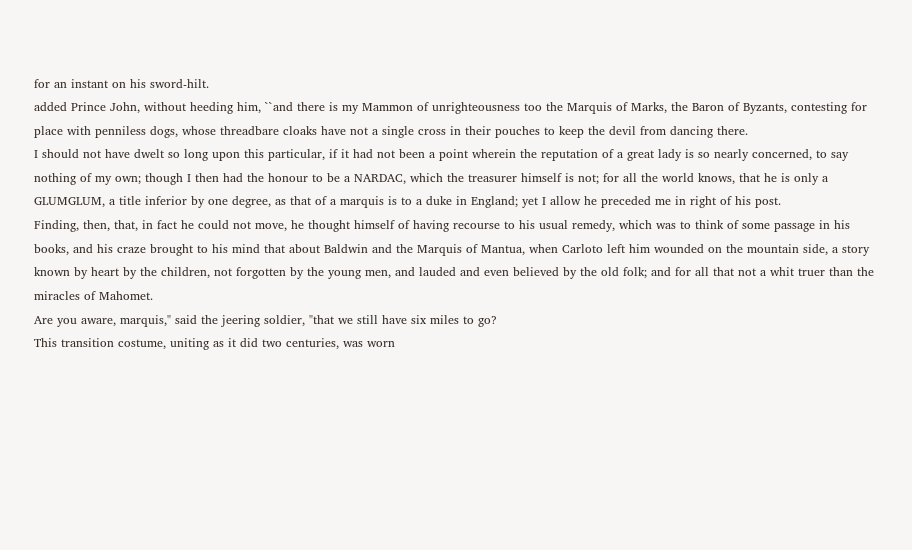for an instant on his sword-hilt.
added Prince John, without heeding him, ``and there is my Mammon of unrighteousness too the Marquis of Marks, the Baron of Byzants, contesting for place with penniless dogs, whose threadbare cloaks have not a single cross in their pouches to keep the devil from dancing there.
I should not have dwelt so long upon this particular, if it had not been a point wherein the reputation of a great lady is so nearly concerned, to say nothing of my own; though I then had the honour to be a NARDAC, which the treasurer himself is not; for all the world knows, that he is only a GLUMGLUM, a title inferior by one degree, as that of a marquis is to a duke in England; yet I allow he preceded me in right of his post.
Finding, then, that, in fact he could not move, he thought himself of having recourse to his usual remedy, which was to think of some passage in his books, and his craze brought to his mind that about Baldwin and the Marquis of Mantua, when Carloto left him wounded on the mountain side, a story known by heart by the children, not forgotten by the young men, and lauded and even believed by the old folk; and for all that not a whit truer than the miracles of Mahomet.
Are you aware, marquis," said the jeering soldier, "that we still have six miles to go?
This transition costume, uniting as it did two centuries, was worn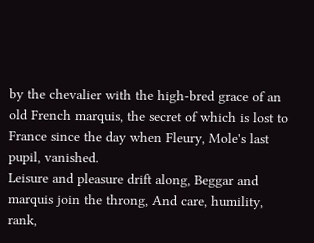by the chevalier with the high-bred grace of an old French marquis, the secret of which is lost to France since the day when Fleury, Mole's last pupil, vanished.
Leisure and pleasure drift along, Beggar and marquis join the throng, And care, humility, rank,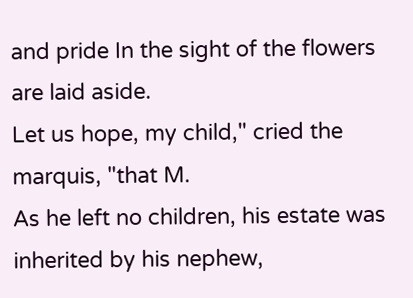and pride In the sight of the flowers are laid aside.
Let us hope, my child," cried the marquis, "that M.
As he left no children, his estate was inherited by his nephew,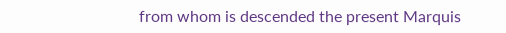from whom is descended the present Marquis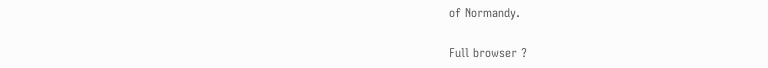of Normandy.

Full browser ?